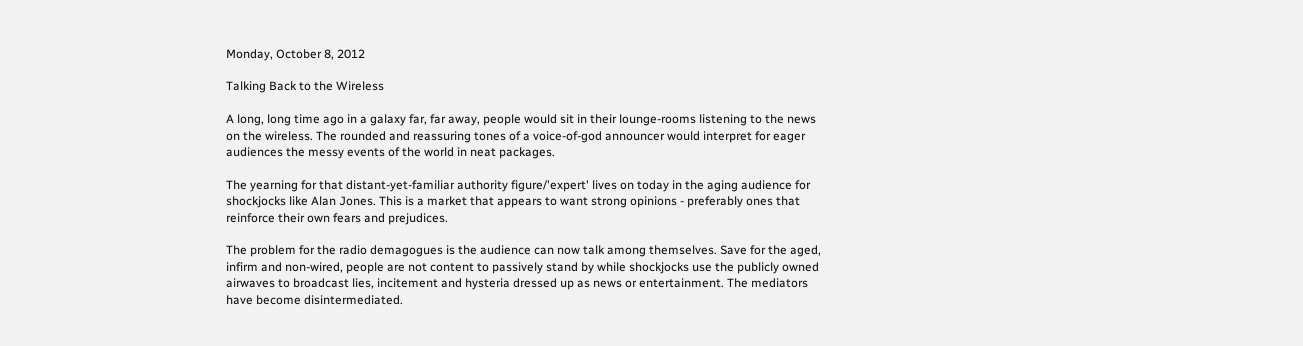Monday, October 8, 2012

Talking Back to the Wireless

A long, long time ago in a galaxy far, far away, people would sit in their lounge-rooms listening to the news on the wireless. The rounded and reassuring tones of a voice-of-god announcer would interpret for eager audiences the messy events of the world in neat packages.

The yearning for that distant-yet-familiar authority figure/'expert' lives on today in the aging audience for shockjocks like Alan Jones. This is a market that appears to want strong opinions - preferably ones that reinforce their own fears and prejudices.

The problem for the radio demagogues is the audience can now talk among themselves. Save for the aged, infirm and non-wired, people are not content to passively stand by while shockjocks use the publicly owned airwaves to broadcast lies, incitement and hysteria dressed up as news or entertainment. The mediators have become disintermediated.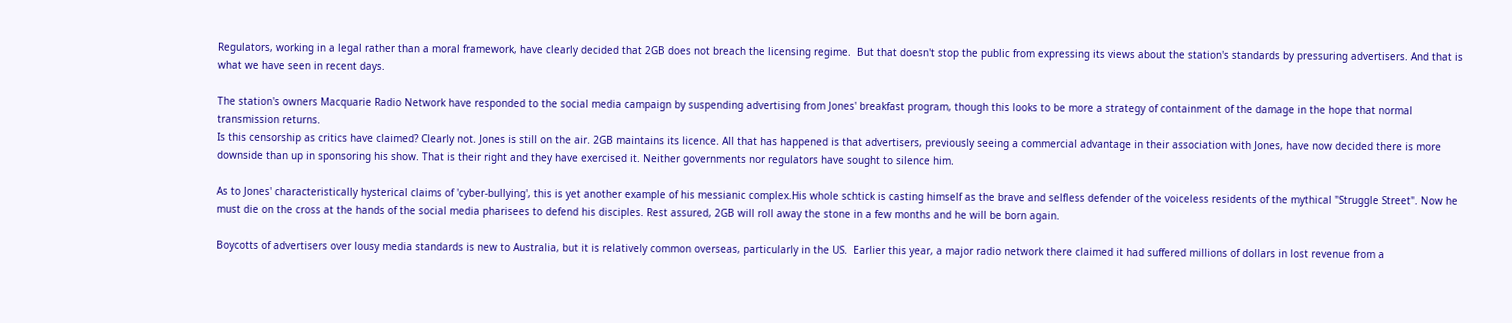Regulators, working in a legal rather than a moral framework, have clearly decided that 2GB does not breach the licensing regime.  But that doesn't stop the public from expressing its views about the station's standards by pressuring advertisers. And that is what we have seen in recent days.

The station's owners Macquarie Radio Network have responded to the social media campaign by suspending advertising from Jones' breakfast program, though this looks to be more a strategy of containment of the damage in the hope that normal transmission returns.
Is this censorship as critics have claimed? Clearly not. Jones is still on the air. 2GB maintains its licence. All that has happened is that advertisers, previously seeing a commercial advantage in their association with Jones, have now decided there is more downside than up in sponsoring his show. That is their right and they have exercised it. Neither governments nor regulators have sought to silence him.

As to Jones' characteristically hysterical claims of 'cyber-bullying', this is yet another example of his messianic complex.His whole schtick is casting himself as the brave and selfless defender of the voiceless residents of the mythical "Struggle Street". Now he must die on the cross at the hands of the social media pharisees to defend his disciples. Rest assured, 2GB will roll away the stone in a few months and he will be born again.

Boycotts of advertisers over lousy media standards is new to Australia, but it is relatively common overseas, particularly in the US.  Earlier this year, a major radio network there claimed it had suffered millions of dollars in lost revenue from a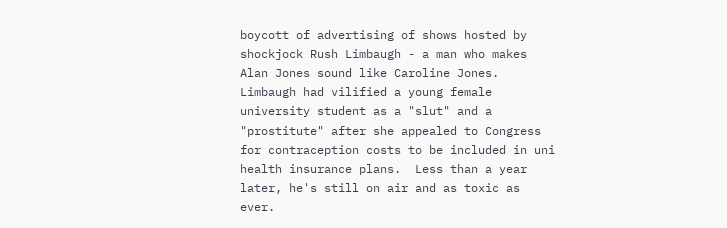boycott of advertising of shows hosted by shockjock Rush Limbaugh - a man who makes Alan Jones sound like Caroline Jones. Limbaugh had vilified a young female university student as a "slut" and a "prostitute" after she appealed to Congress for contraception costs to be included in uni health insurance plans.  Less than a year later, he's still on air and as toxic as ever.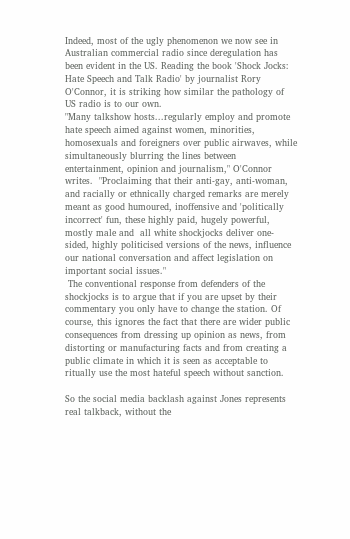Indeed, most of the ugly phenomenon we now see in Australian commercial radio since deregulation has been evident in the US. Reading the book 'Shock Jocks: Hate Speech and Talk Radio' by journalist Rory O'Connor, it is striking how similar the pathology of US radio is to our own.
"Many talkshow hosts...regularly employ and promote hate speech aimed against women, minorities, homosexuals and foreigners over public airwaves, while simultaneously blurring the lines between entertainment, opinion and journalism," O'Connor writes.  "Proclaiming that their anti-gay, anti-woman, and racially or ethnically charged remarks are merely meant as good humoured, inoffensive and 'politically incorrect' fun, these highly paid, hugely powerful, mostly male and  all white shockjocks deliver one-sided, highly politicised versions of the news, influence our national conversation and affect legislation on important social issues."
 The conventional response from defenders of the shockjocks is to argue that if you are upset by their commentary you only have to change the station. Of course, this ignores the fact that there are wider public consequences from dressing up opinion as news, from distorting or manufacturing facts and from creating a public climate in which it is seen as acceptable to ritually use the most hateful speech without sanction.

So the social media backlash against Jones represents real talkback, without the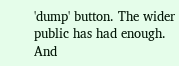'dump' button. The wider public has had enough. And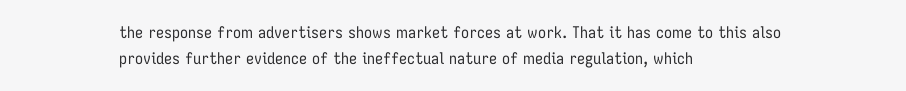the response from advertisers shows market forces at work. That it has come to this also provides further evidence of the ineffectual nature of media regulation, which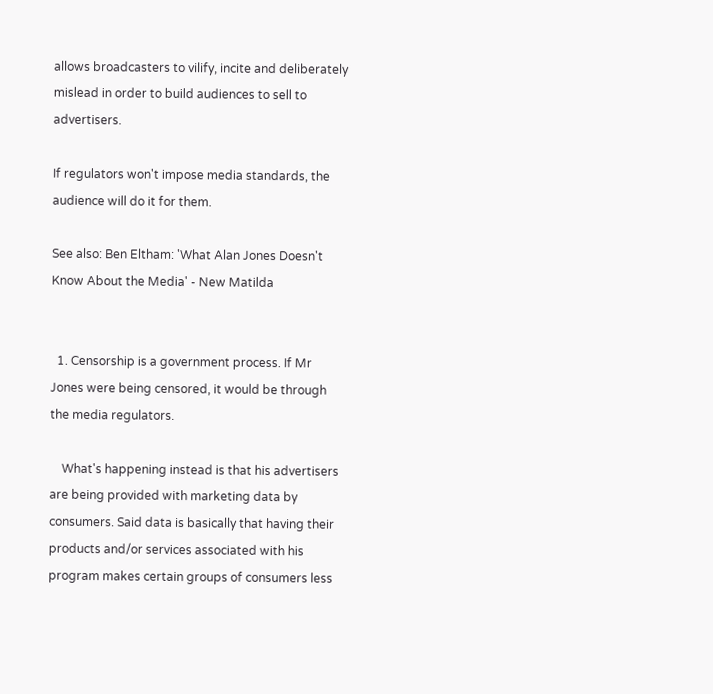allows broadcasters to vilify, incite and deliberately mislead in order to build audiences to sell to advertisers.

If regulators won't impose media standards, the audience will do it for them.

See also: Ben Eltham: 'What Alan Jones Doesn't Know About the Media' - New Matilda


  1. Censorship is a government process. If Mr Jones were being censored, it would be through the media regulators.

    What's happening instead is that his advertisers are being provided with marketing data by consumers. Said data is basically that having their products and/or services associated with his program makes certain groups of consumers less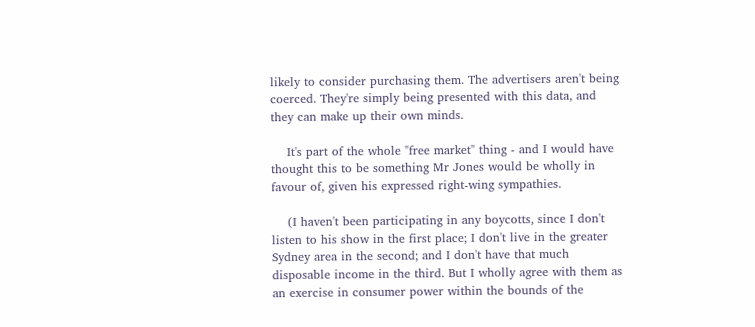likely to consider purchasing them. The advertisers aren't being coerced. They're simply being presented with this data, and they can make up their own minds.

    It's part of the whole "free market" thing - and I would have thought this to be something Mr Jones would be wholly in favour of, given his expressed right-wing sympathies.

    (I haven't been participating in any boycotts, since I don't listen to his show in the first place; I don't live in the greater Sydney area in the second; and I don't have that much disposable income in the third. But I wholly agree with them as an exercise in consumer power within the bounds of the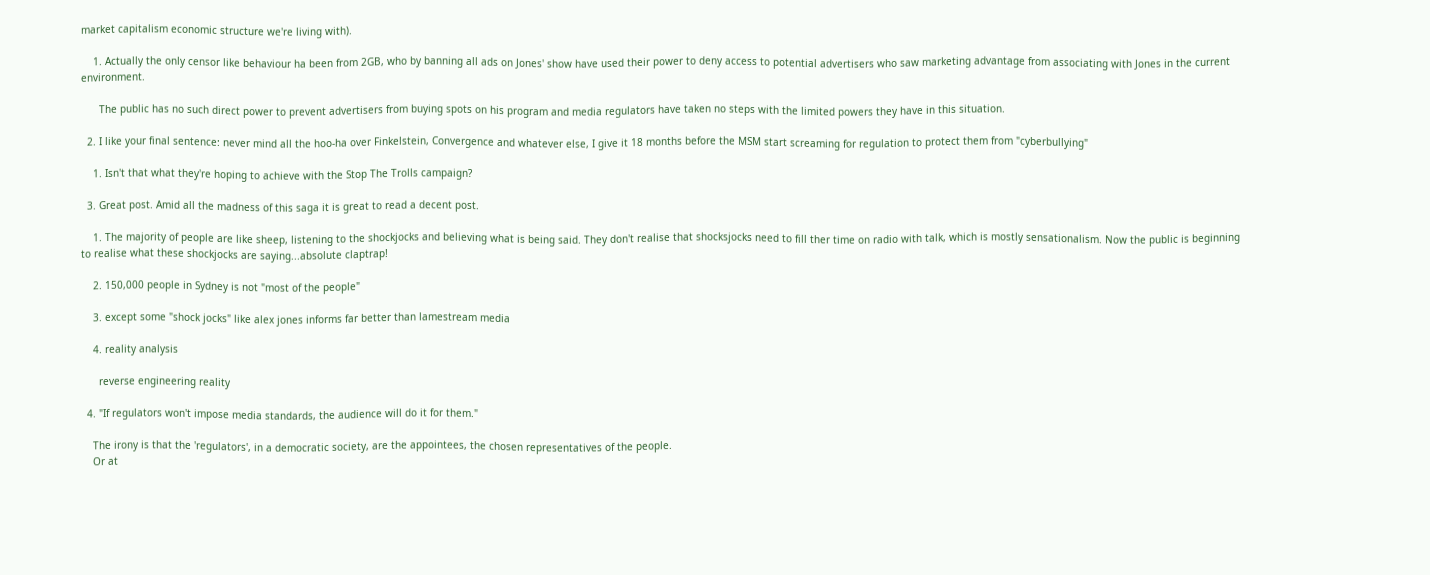market capitalism economic structure we're living with).

    1. Actually the only censor like behaviour ha been from 2GB, who by banning all ads on Jones' show have used their power to deny access to potential advertisers who saw marketing advantage from associating with Jones in the current environment.

      The public has no such direct power to prevent advertisers from buying spots on his program and media regulators have taken no steps with the limited powers they have in this situation.

  2. I like your final sentence: never mind all the hoo-ha over Finkelstein, Convergence and whatever else, I give it 18 months before the MSM start screaming for regulation to protect them from "cyberbullying"

    1. Isn't that what they're hoping to achieve with the Stop The Trolls campaign?

  3. Great post. Amid all the madness of this saga it is great to read a decent post.

    1. The majority of people are like sheep, listening to the shockjocks and believing what is being said. They don't realise that shocksjocks need to fill ther time on radio with talk, which is mostly sensationalism. Now the public is beginning to realise what these shockjocks are saying...absolute claptrap!

    2. 150,000 people in Sydney is not "most of the people"

    3. except some "shock jocks" like alex jones informs far better than lamestream media

    4. reality analysis

      reverse engineering reality

  4. "If regulators won't impose media standards, the audience will do it for them."

    The irony is that the 'regulators', in a democratic society, are the appointees, the chosen representatives of the people.
    Or at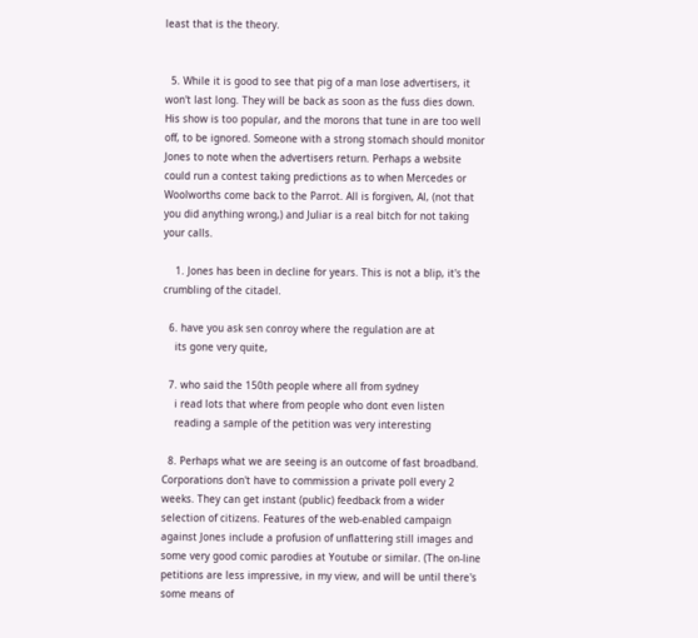least that is the theory.


  5. While it is good to see that pig of a man lose advertisers, it won't last long. They will be back as soon as the fuss dies down. His show is too popular, and the morons that tune in are too well off, to be ignored. Someone with a strong stomach should monitor Jones to note when the advertisers return. Perhaps a website could run a contest taking predictions as to when Mercedes or Woolworths come back to the Parrot. All is forgiven, Al, (not that you did anything wrong,) and Juliar is a real bitch for not taking your calls.

    1. Jones has been in decline for years. This is not a blip, it's the crumbling of the citadel.

  6. have you ask sen conroy where the regulation are at
    its gone very quite,

  7. who said the 150th people where all from sydney
    i read lots that where from people who dont even listen
    reading a sample of the petition was very interesting

  8. Perhaps what we are seeing is an outcome of fast broadband. Corporations don't have to commission a private poll every 2 weeks. They can get instant (public) feedback from a wider selection of citizens. Features of the web-enabled campaign against Jones include a profusion of unflattering still images and some very good comic parodies at Youtube or similar. (The on-line petitions are less impressive, in my view, and will be until there's some means of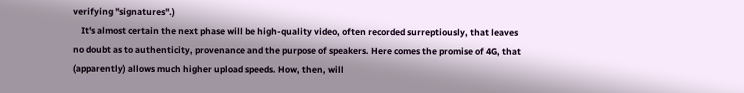verifying "signatures".)
    It's almost certain the next phase will be high-quality video, often recorded surreptiously, that leaves no doubt as to authenticity, provenance and the purpose of speakers. Here comes the promise of 4G, that (apparently) allows much higher upload speeds. How, then, will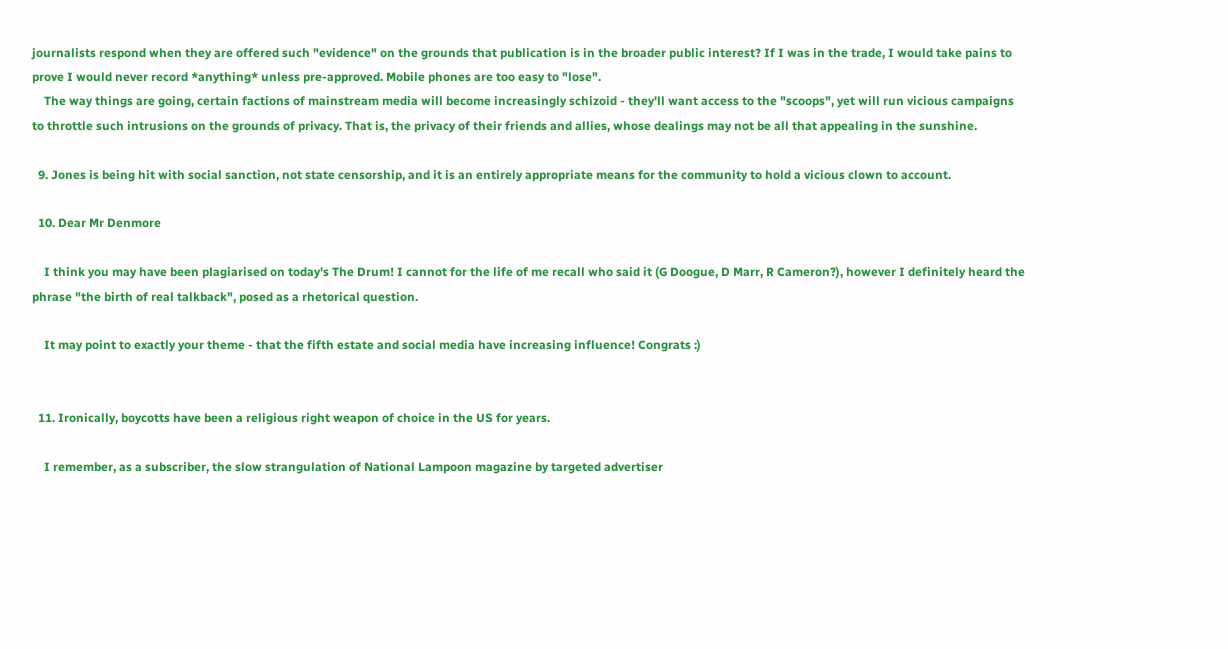journalists respond when they are offered such "evidence" on the grounds that publication is in the broader public interest? If I was in the trade, I would take pains to prove I would never record *anything* unless pre-approved. Mobile phones are too easy to "lose".
    The way things are going, certain factions of mainstream media will become increasingly schizoid - they'll want access to the "scoops", yet will run vicious campaigns to throttle such intrusions on the grounds of privacy. That is, the privacy of their friends and allies, whose dealings may not be all that appealing in the sunshine.

  9. Jones is being hit with social sanction, not state censorship, and it is an entirely appropriate means for the community to hold a vicious clown to account.

  10. Dear Mr Denmore

    I think you may have been plagiarised on today's The Drum! I cannot for the life of me recall who said it (G Doogue, D Marr, R Cameron?), however I definitely heard the phrase "the birth of real talkback", posed as a rhetorical question.

    It may point to exactly your theme - that the fifth estate and social media have increasing influence! Congrats :)


  11. Ironically, boycotts have been a religious right weapon of choice in the US for years.

    I remember, as a subscriber, the slow strangulation of National Lampoon magazine by targeted advertiser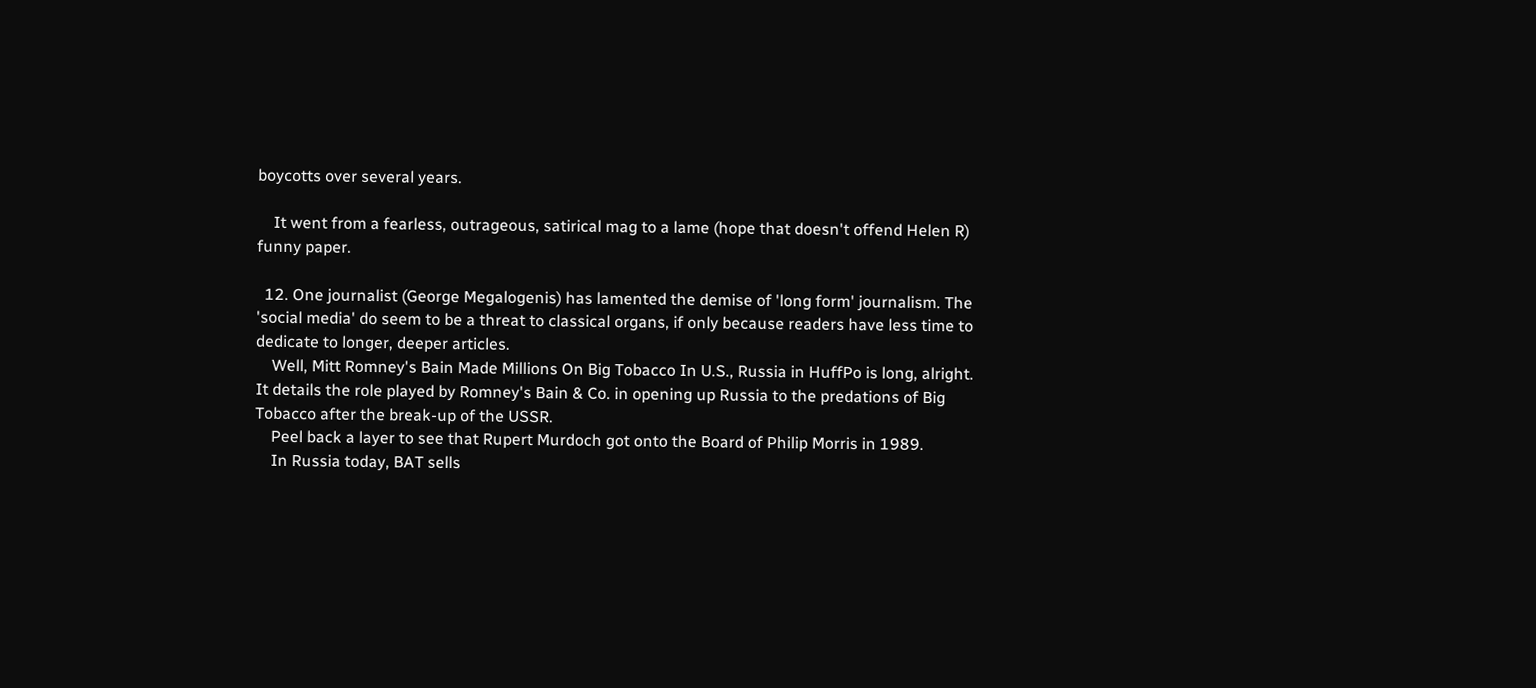boycotts over several years.

    It went from a fearless, outrageous, satirical mag to a lame (hope that doesn't offend Helen R) funny paper.

  12. One journalist (George Megalogenis) has lamented the demise of 'long form' journalism. The 'social media' do seem to be a threat to classical organs, if only because readers have less time to dedicate to longer, deeper articles.
    Well, Mitt Romney's Bain Made Millions On Big Tobacco In U.S., Russia in HuffPo is long, alright. It details the role played by Romney's Bain & Co. in opening up Russia to the predations of Big Tobacco after the break-up of the USSR.
    Peel back a layer to see that Rupert Murdoch got onto the Board of Philip Morris in 1989.
    In Russia today, BAT sells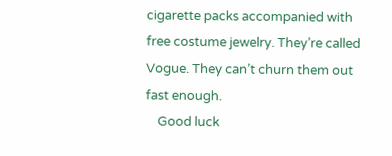cigarette packs accompanied with free costume jewelry. They’re called Vogue. They can’t churn them out fast enough.
    Good luck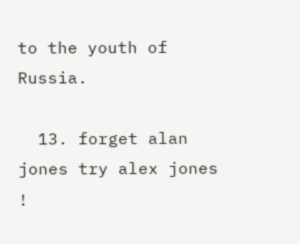to the youth of Russia.

  13. forget alan jones try alex jones !